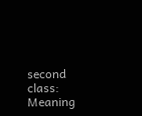second class: Meaning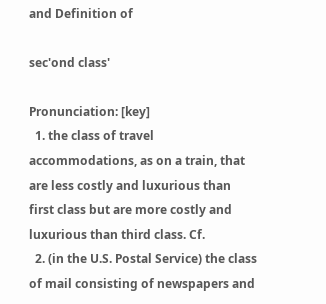and Definition of

sec'ond class'

Pronunciation: [key]
  1. the class of travel accommodations, as on a train, that are less costly and luxurious than first class but are more costly and luxurious than third class. Cf.
  2. (in the U.S. Postal Service) the class of mail consisting of newspapers and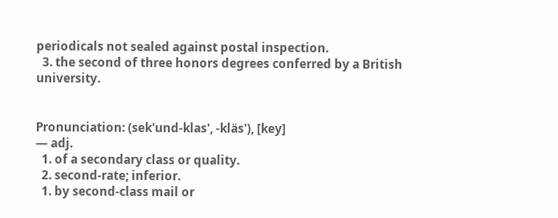periodicals not sealed against postal inspection.
  3. the second of three honors degrees conferred by a British university.


Pronunciation: (sek'und-klas', -kläs'), [key]
— adj.
  1. of a secondary class or quality.
  2. second-rate; inferior.
  1. by second-class mail or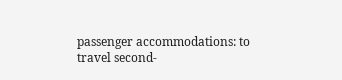passenger accommodations: to travel second-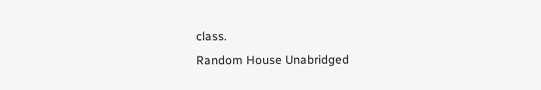class.
Random House Unabridged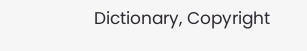Dictionary, Copyright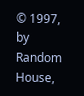© 1997, by Random House,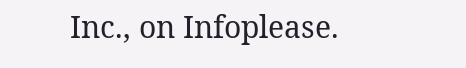Inc., on Infoplease.